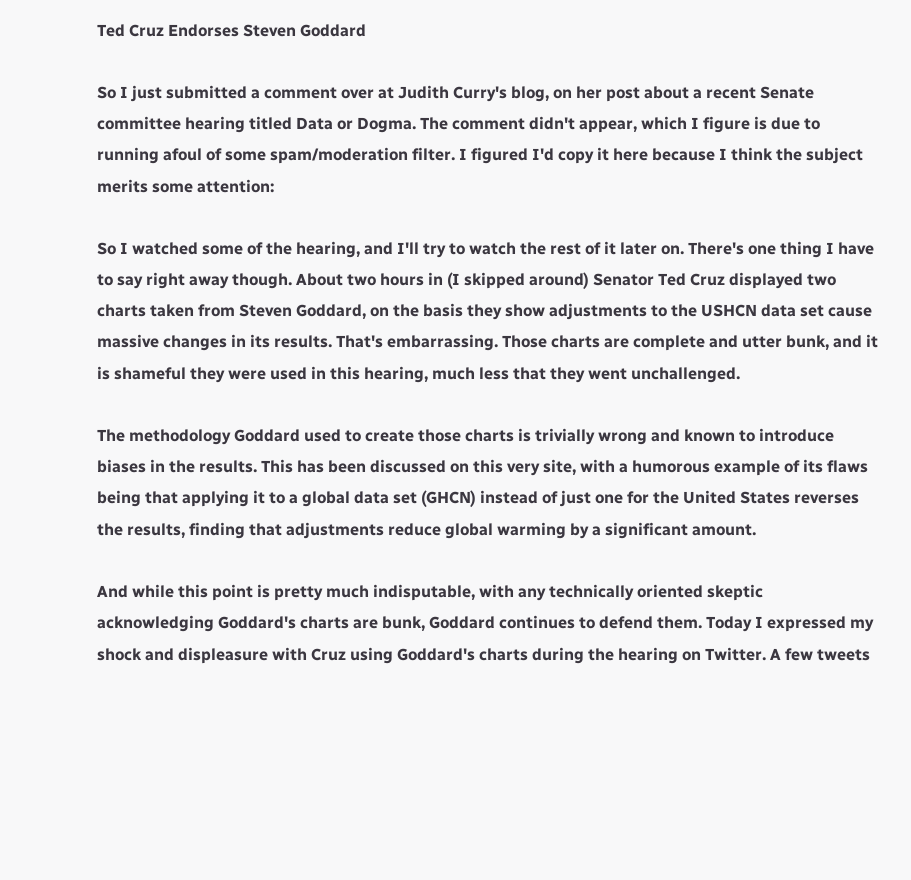Ted Cruz Endorses Steven Goddard

So I just submitted a comment over at Judith Curry's blog, on her post about a recent Senate committee hearing titled Data or Dogma. The comment didn't appear, which I figure is due to running afoul of some spam/moderation filter. I figured I'd copy it here because I think the subject merits some attention:

So I watched some of the hearing, and I'll try to watch the rest of it later on. There's one thing I have to say right away though. About two hours in (I skipped around) Senator Ted Cruz displayed two charts taken from Steven Goddard, on the basis they show adjustments to the USHCN data set cause massive changes in its results. That's embarrassing. Those charts are complete and utter bunk, and it is shameful they were used in this hearing, much less that they went unchallenged.

The methodology Goddard used to create those charts is trivially wrong and known to introduce biases in the results. This has been discussed on this very site, with a humorous example of its flaws being that applying it to a global data set (GHCN) instead of just one for the United States reverses the results, finding that adjustments reduce global warming by a significant amount.

And while this point is pretty much indisputable, with any technically oriented skeptic acknowledging Goddard's charts are bunk, Goddard continues to defend them. Today I expressed my shock and displeasure with Cruz using Goddard's charts during the hearing on Twitter. A few tweets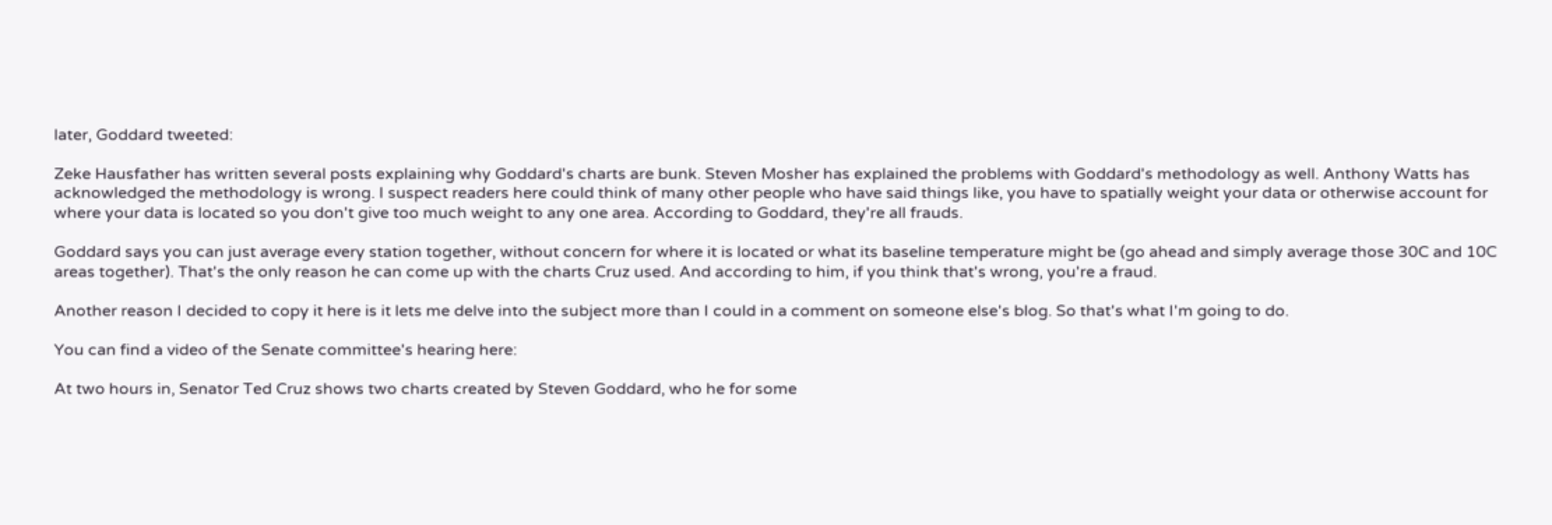later, Goddard tweeted:

Zeke Hausfather has written several posts explaining why Goddard's charts are bunk. Steven Mosher has explained the problems with Goddard's methodology as well. Anthony Watts has acknowledged the methodology is wrong. I suspect readers here could think of many other people who have said things like, you have to spatially weight your data or otherwise account for where your data is located so you don't give too much weight to any one area. According to Goddard, they're all frauds.

Goddard says you can just average every station together, without concern for where it is located or what its baseline temperature might be (go ahead and simply average those 30C and 10C areas together). That's the only reason he can come up with the charts Cruz used. And according to him, if you think that's wrong, you're a fraud.

Another reason I decided to copy it here is it lets me delve into the subject more than I could in a comment on someone else's blog. So that's what I'm going to do.

You can find a video of the Senate committee's hearing here:

At two hours in, Senator Ted Cruz shows two charts created by Steven Goddard, who he for some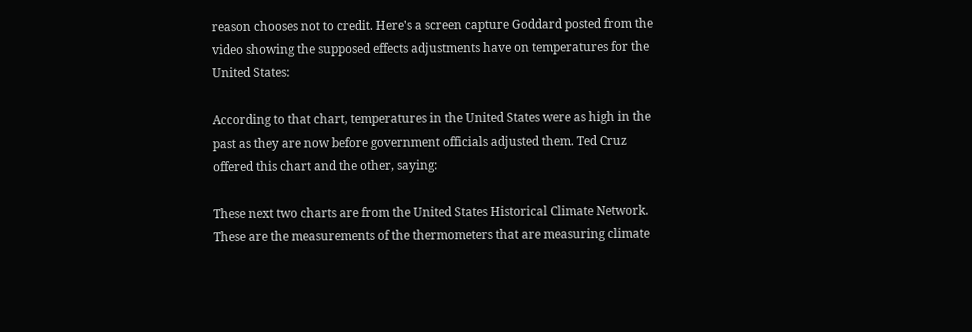reason chooses not to credit. Here's a screen capture Goddard posted from the video showing the supposed effects adjustments have on temperatures for the United States:

According to that chart, temperatures in the United States were as high in the past as they are now before government officials adjusted them. Ted Cruz offered this chart and the other, saying:

These next two charts are from the United States Historical Climate Network. These are the measurements of the thermometers that are measuring climate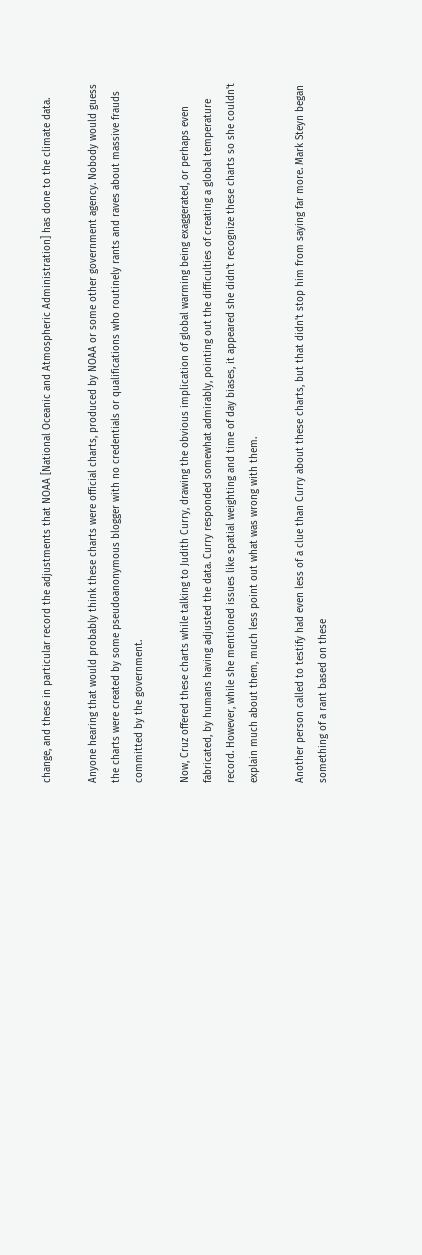change, and these in particular record the adjustments that NOAA [National Oceanic and Atmospheric Administration] has done to the climate data.

Anyone hearing that would probably think these charts were official charts, produced by NOAA or some other government agency. Nobody would guess the charts were created by some pseudoanonymous blogger with no credentials or qualifications who routinely rants and raves about massive frauds committed by the government.

Now, Cruz offered these charts while talking to Judith Curry, drawing the obvious implication of global warming being exaggerated, or perhaps even fabricated, by humans having adjusted the data. Curry responded somewhat admirably, pointing out the difficulties of creating a global temperature record. However, while she mentioned issues like spatial weighting and time of day biases, it appeared she didn't recognize these charts so she couldn't explain much about them, much less point out what was wrong with them.

Another person called to testify had even less of a clue than Curry about these charts, but that didn't stop him from saying far more. Mark Steyn began something of a rant based on these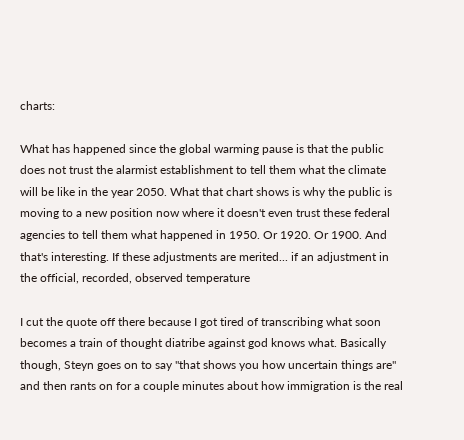charts:

What has happened since the global warming pause is that the public does not trust the alarmist establishment to tell them what the climate will be like in the year 2050. What that chart shows is why the public is moving to a new position now where it doesn't even trust these federal agencies to tell them what happened in 1950. Or 1920. Or 1900. And that's interesting. If these adjustments are merited... if an adjustment in the official, recorded, observed temperature

I cut the quote off there because I got tired of transcribing what soon becomes a train of thought diatribe against god knows what. Basically though, Steyn goes on to say "that shows you how uncertain things are" and then rants on for a couple minutes about how immigration is the real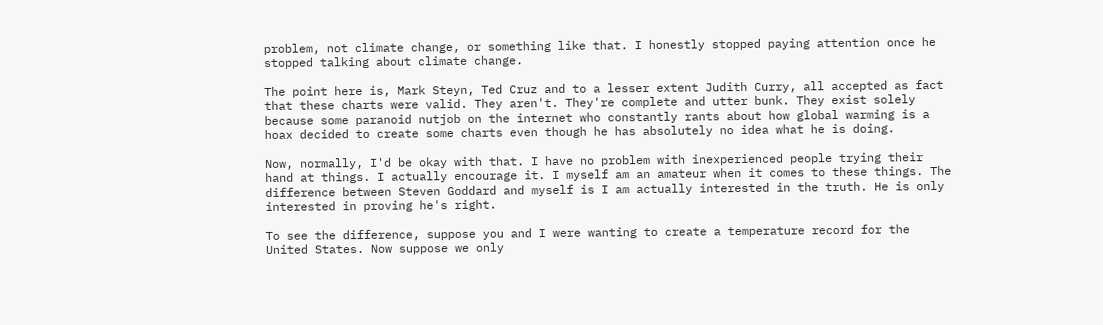problem, not climate change, or something like that. I honestly stopped paying attention once he stopped talking about climate change.

The point here is, Mark Steyn, Ted Cruz and to a lesser extent Judith Curry, all accepted as fact that these charts were valid. They aren't. They're complete and utter bunk. They exist solely because some paranoid nutjob on the internet who constantly rants about how global warming is a hoax decided to create some charts even though he has absolutely no idea what he is doing.

Now, normally, I'd be okay with that. I have no problem with inexperienced people trying their hand at things. I actually encourage it. I myself am an amateur when it comes to these things. The difference between Steven Goddard and myself is I am actually interested in the truth. He is only interested in proving he's right.

To see the difference, suppose you and I were wanting to create a temperature record for the United States. Now suppose we only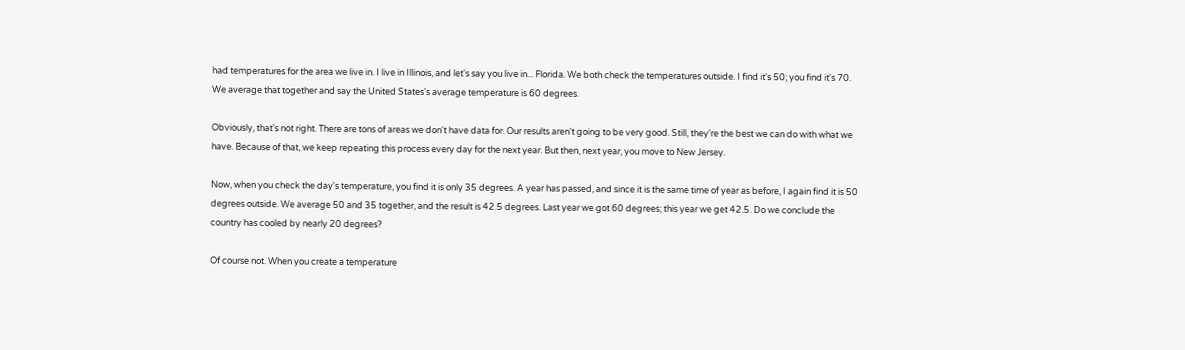had temperatures for the area we live in. I live in Illinois, and let's say you live in... Florida. We both check the temperatures outside. I find it's 50; you find it's 70. We average that together and say the United States's average temperature is 60 degrees.

Obviously, that's not right. There are tons of areas we don't have data for. Our results aren't going to be very good. Still, they're the best we can do with what we have. Because of that, we keep repeating this process every day for the next year. But then, next year, you move to New Jersey.

Now, when you check the day's temperature, you find it is only 35 degrees. A year has passed, and since it is the same time of year as before, I again find it is 50 degrees outside. We average 50 and 35 together, and the result is 42.5 degrees. Last year we got 60 degrees; this year we get 42.5. Do we conclude the country has cooled by nearly 20 degrees?

Of course not. When you create a temperature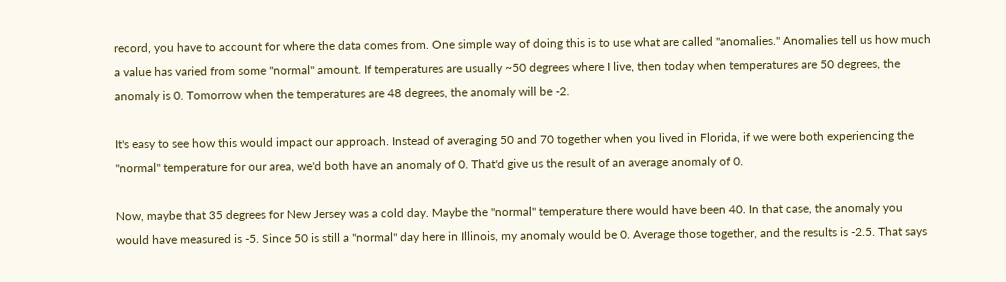record, you have to account for where the data comes from. One simple way of doing this is to use what are called "anomalies." Anomalies tell us how much a value has varied from some "normal" amount. If temperatures are usually ~50 degrees where I live, then today when temperatures are 50 degrees, the anomaly is 0. Tomorrow when the temperatures are 48 degrees, the anomaly will be -2.

It's easy to see how this would impact our approach. Instead of averaging 50 and 70 together when you lived in Florida, if we were both experiencing the "normal" temperature for our area, we'd both have an anomaly of 0. That'd give us the result of an average anomaly of 0.

Now, maybe that 35 degrees for New Jersey was a cold day. Maybe the "normal" temperature there would have been 40. In that case, the anomaly you would have measured is -5. Since 50 is still a "normal" day here in Illinois, my anomaly would be 0. Average those together, and the results is -2.5. That says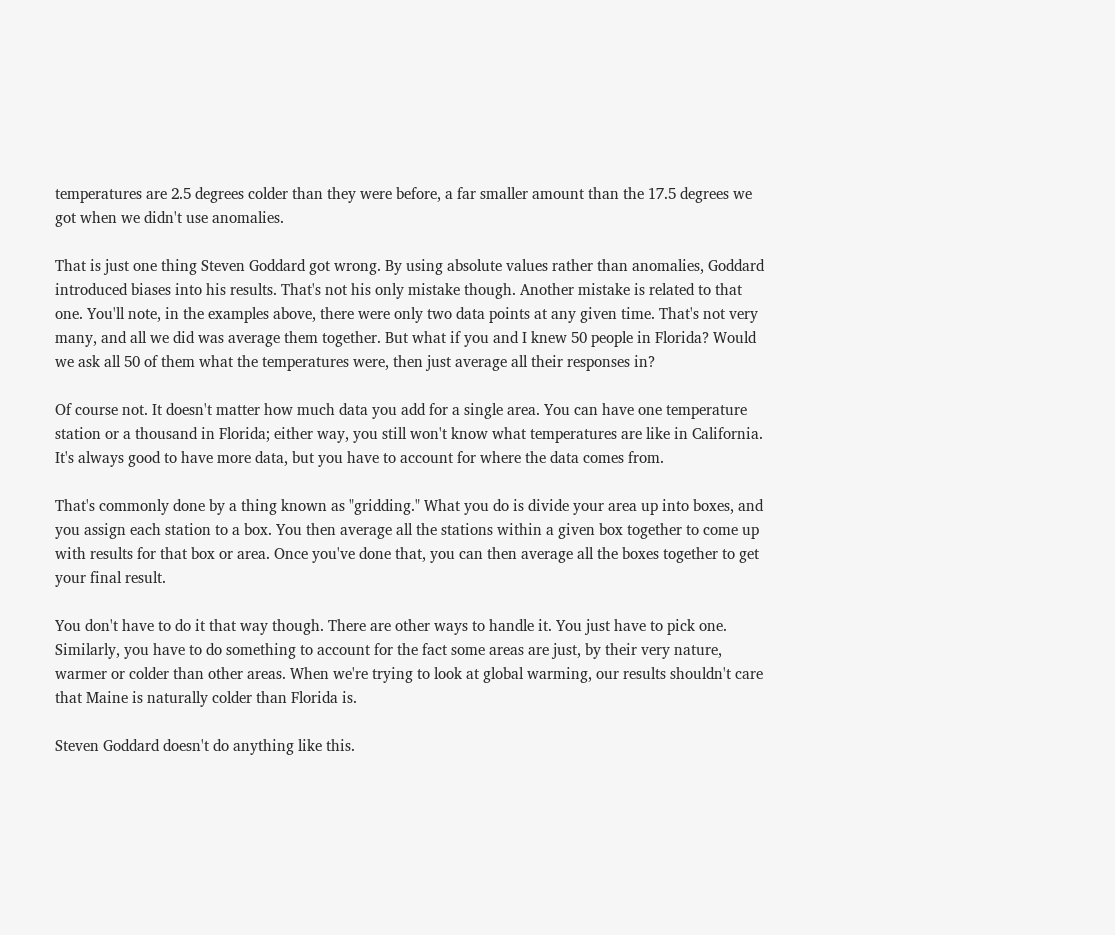temperatures are 2.5 degrees colder than they were before, a far smaller amount than the 17.5 degrees we got when we didn't use anomalies.

That is just one thing Steven Goddard got wrong. By using absolute values rather than anomalies, Goddard introduced biases into his results. That's not his only mistake though. Another mistake is related to that one. You'll note, in the examples above, there were only two data points at any given time. That's not very many, and all we did was average them together. But what if you and I knew 50 people in Florida? Would we ask all 50 of them what the temperatures were, then just average all their responses in?

Of course not. It doesn't matter how much data you add for a single area. You can have one temperature station or a thousand in Florida; either way, you still won't know what temperatures are like in California. It's always good to have more data, but you have to account for where the data comes from.

That's commonly done by a thing known as "gridding." What you do is divide your area up into boxes, and you assign each station to a box. You then average all the stations within a given box together to come up with results for that box or area. Once you've done that, you can then average all the boxes together to get your final result.

You don't have to do it that way though. There are other ways to handle it. You just have to pick one. Similarly, you have to do something to account for the fact some areas are just, by their very nature, warmer or colder than other areas. When we're trying to look at global warming, our results shouldn't care that Maine is naturally colder than Florida is.

Steven Goddard doesn't do anything like this.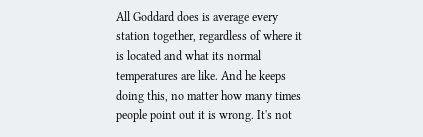All Goddard does is average every station together, regardless of where it is located and what its normal temperatures are like. And he keeps doing this, no matter how many times people point out it is wrong. It's not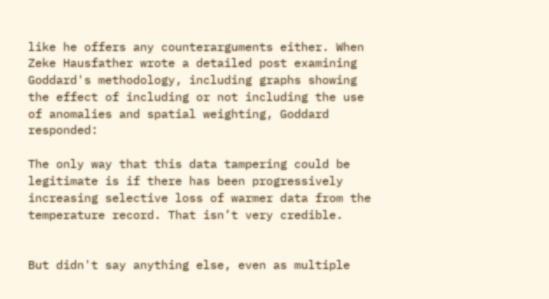like he offers any counterarguments either. When Zeke Hausfather wrote a detailed post examining Goddard's methodology, including graphs showing the effect of including or not including the use of anomalies and spatial weighting, Goddard responded:

The only way that this data tampering could be legitimate is if there has been progressively increasing selective loss of warmer data from the temperature record. That isn’t very credible.


But didn't say anything else, even as multiple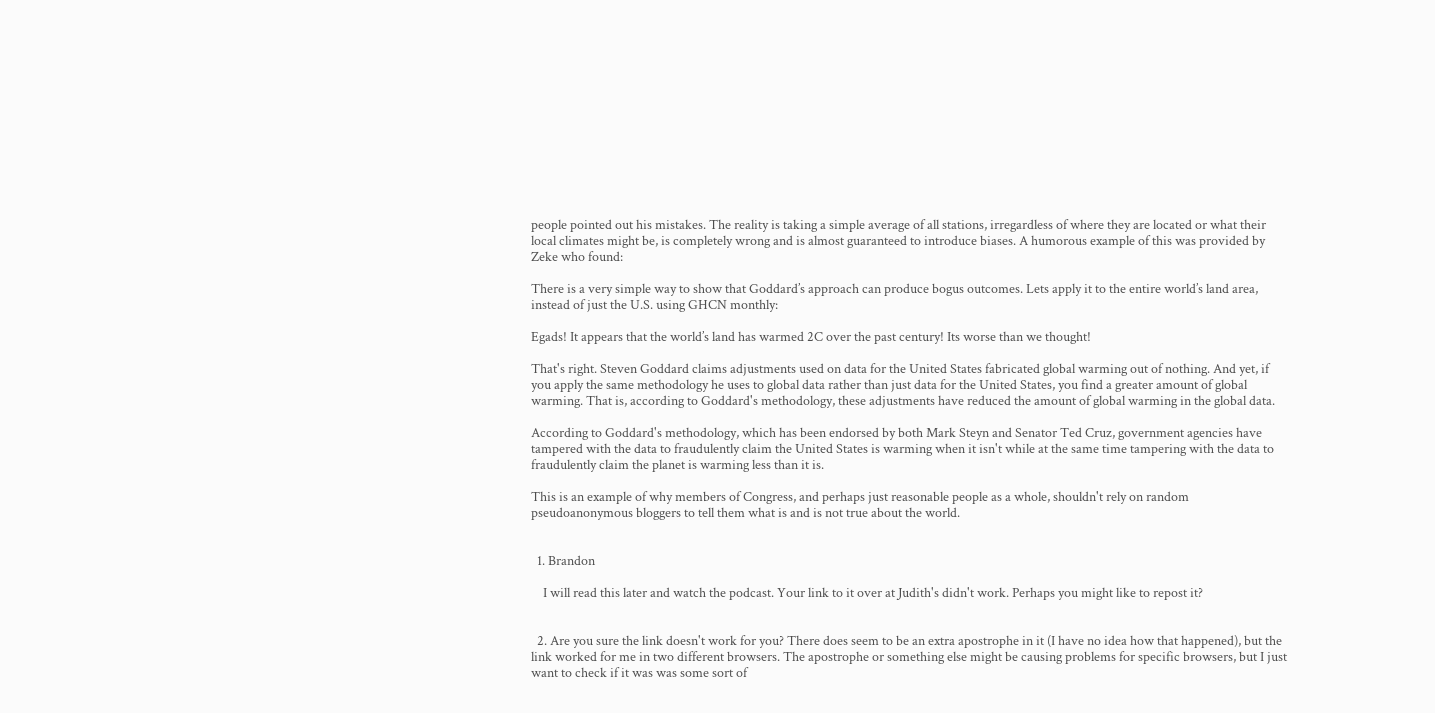people pointed out his mistakes. The reality is taking a simple average of all stations, irregardless of where they are located or what their local climates might be, is completely wrong and is almost guaranteed to introduce biases. A humorous example of this was provided by Zeke who found:

There is a very simple way to show that Goddard’s approach can produce bogus outcomes. Lets apply it to the entire world’s land area, instead of just the U.S. using GHCN monthly:

Egads! It appears that the world’s land has warmed 2C over the past century! Its worse than we thought!

That's right. Steven Goddard claims adjustments used on data for the United States fabricated global warming out of nothing. And yet, if you apply the same methodology he uses to global data rather than just data for the United States, you find a greater amount of global warming. That is, according to Goddard's methodology, these adjustments have reduced the amount of global warming in the global data.

According to Goddard's methodology, which has been endorsed by both Mark Steyn and Senator Ted Cruz, government agencies have tampered with the data to fraudulently claim the United States is warming when it isn't while at the same time tampering with the data to fraudulently claim the planet is warming less than it is.

This is an example of why members of Congress, and perhaps just reasonable people as a whole, shouldn't rely on random pseudoanonymous bloggers to tell them what is and is not true about the world.


  1. Brandon

    I will read this later and watch the podcast. Your link to it over at Judith's didn't work. Perhaps you might like to repost it?


  2. Are you sure the link doesn't work for you? There does seem to be an extra apostrophe in it (I have no idea how that happened), but the link worked for me in two different browsers. The apostrophe or something else might be causing problems for specific browsers, but I just want to check if it was was some sort of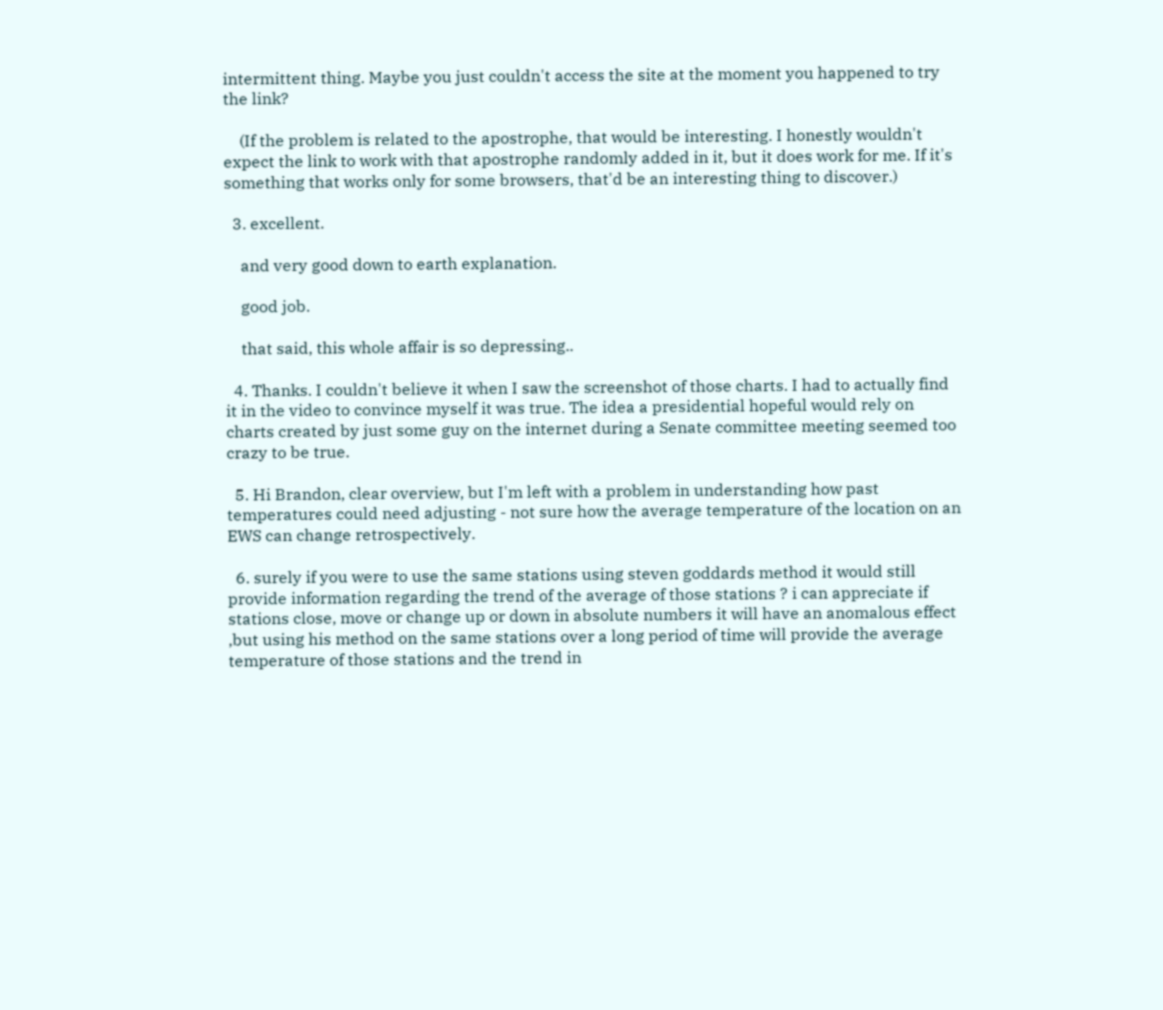intermittent thing. Maybe you just couldn't access the site at the moment you happened to try the link?

    (If the problem is related to the apostrophe, that would be interesting. I honestly wouldn't expect the link to work with that apostrophe randomly added in it, but it does work for me. If it's something that works only for some browsers, that'd be an interesting thing to discover.)

  3. excellent.

    and very good down to earth explanation.

    good job.

    that said, this whole affair is so depressing..

  4. Thanks. I couldn't believe it when I saw the screenshot of those charts. I had to actually find it in the video to convince myself it was true. The idea a presidential hopeful would rely on charts created by just some guy on the internet during a Senate committee meeting seemed too crazy to be true.

  5. Hi Brandon, clear overview, but I'm left with a problem in understanding how past temperatures could need adjusting - not sure how the average temperature of the location on an EWS can change retrospectively.

  6. surely if you were to use the same stations using steven goddards method it would still provide information regarding the trend of the average of those stations ? i can appreciate if stations close, move or change up or down in absolute numbers it will have an anomalous effect ,but using his method on the same stations over a long period of time will provide the average temperature of those stations and the trend in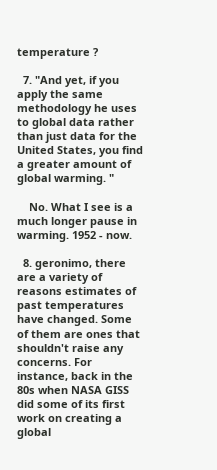temperature ?

  7. "And yet, if you apply the same methodology he uses to global data rather than just data for the United States, you find a greater amount of global warming. "

    No. What I see is a much longer pause in warming. 1952 - now.

  8. geronimo, there are a variety of reasons estimates of past temperatures have changed. Some of them are ones that shouldn't raise any concerns. For instance, back in the 80s when NASA GISS did some of its first work on creating a global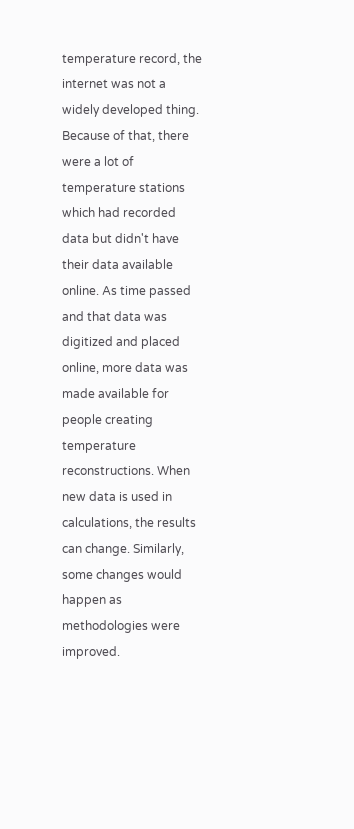temperature record, the internet was not a widely developed thing. Because of that, there were a lot of temperature stations which had recorded data but didn't have their data available online. As time passed and that data was digitized and placed online, more data was made available for people creating temperature reconstructions. When new data is used in calculations, the results can change. Similarly, some changes would happen as methodologies were improved.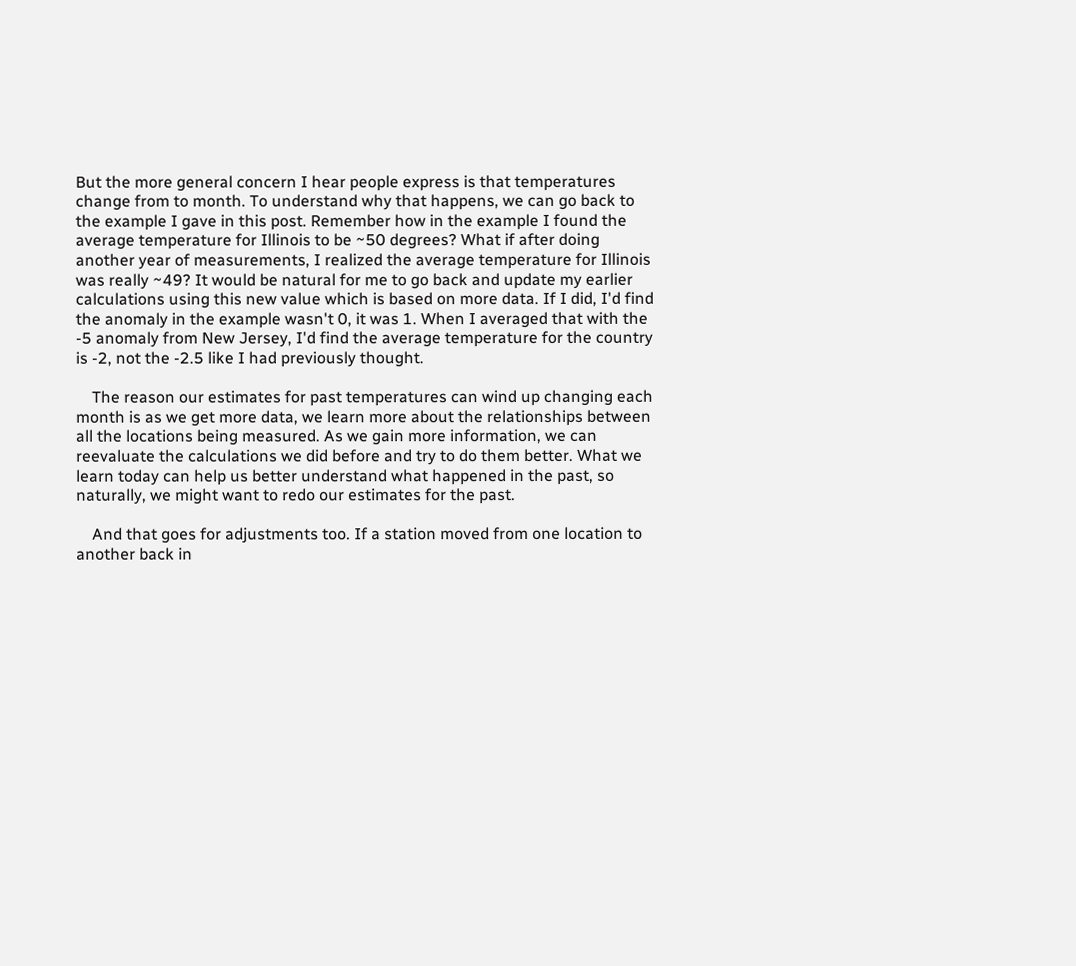But the more general concern I hear people express is that temperatures change from to month. To understand why that happens, we can go back to the example I gave in this post. Remember how in the example I found the average temperature for Illinois to be ~50 degrees? What if after doing another year of measurements, I realized the average temperature for Illinois was really ~49? It would be natural for me to go back and update my earlier calculations using this new value which is based on more data. If I did, I'd find the anomaly in the example wasn't 0, it was 1. When I averaged that with the -5 anomaly from New Jersey, I'd find the average temperature for the country is -2, not the -2.5 like I had previously thought.

    The reason our estimates for past temperatures can wind up changing each month is as we get more data, we learn more about the relationships between all the locations being measured. As we gain more information, we can reevaluate the calculations we did before and try to do them better. What we learn today can help us better understand what happened in the past, so naturally, we might want to redo our estimates for the past.

    And that goes for adjustments too. If a station moved from one location to another back in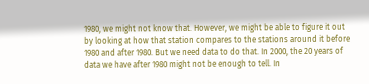1980, we might not know that. However, we might be able to figure it out by looking at how that station compares to the stations around it before 1980 and after 1980. But we need data to do that. In 2000, the 20 years of data we have after 1980 might not be enough to tell. In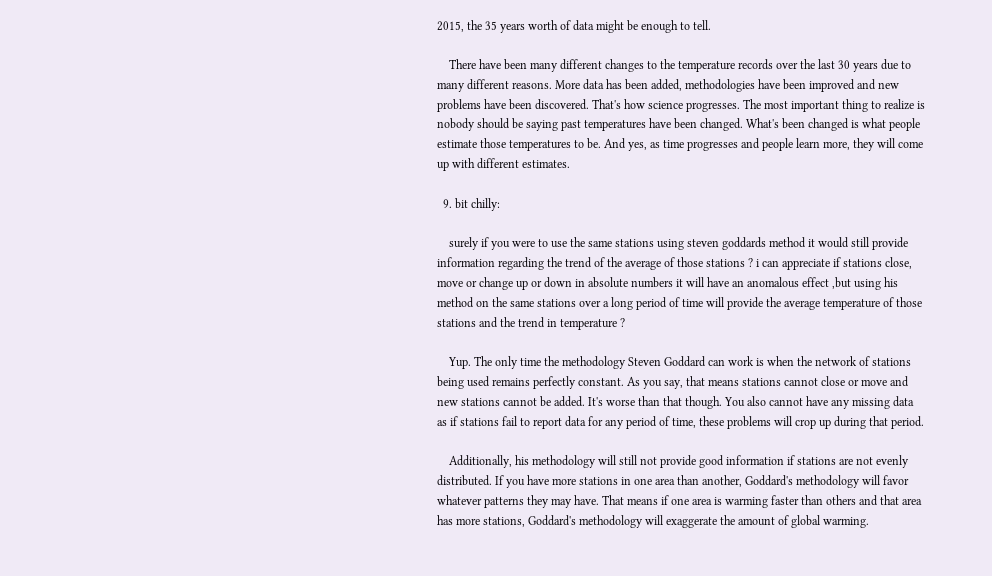2015, the 35 years worth of data might be enough to tell.

    There have been many different changes to the temperature records over the last 30 years due to many different reasons. More data has been added, methodologies have been improved and new problems have been discovered. That's how science progresses. The most important thing to realize is nobody should be saying past temperatures have been changed. What's been changed is what people estimate those temperatures to be. And yes, as time progresses and people learn more, they will come up with different estimates.

  9. bit chilly:

    surely if you were to use the same stations using steven goddards method it would still provide information regarding the trend of the average of those stations ? i can appreciate if stations close, move or change up or down in absolute numbers it will have an anomalous effect ,but using his method on the same stations over a long period of time will provide the average temperature of those stations and the trend in temperature ?

    Yup. The only time the methodology Steven Goddard can work is when the network of stations being used remains perfectly constant. As you say, that means stations cannot close or move and new stations cannot be added. It's worse than that though. You also cannot have any missing data as if stations fail to report data for any period of time, these problems will crop up during that period.

    Additionally, his methodology will still not provide good information if stations are not evenly distributed. If you have more stations in one area than another, Goddard's methodology will favor whatever patterns they may have. That means if one area is warming faster than others and that area has more stations, Goddard's methodology will exaggerate the amount of global warming.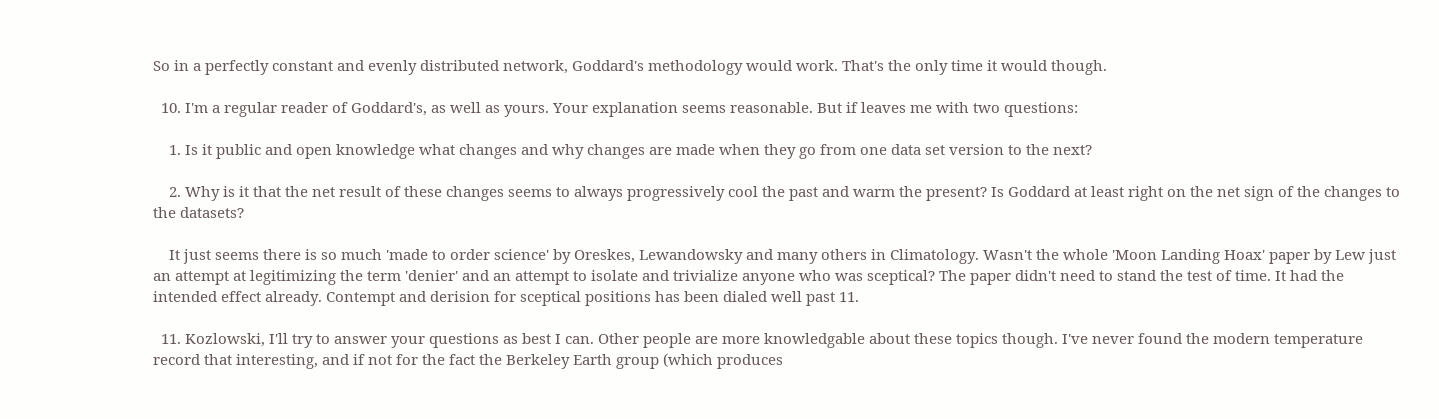So in a perfectly constant and evenly distributed network, Goddard's methodology would work. That's the only time it would though.

  10. I'm a regular reader of Goddard's, as well as yours. Your explanation seems reasonable. But if leaves me with two questions:

    1. Is it public and open knowledge what changes and why changes are made when they go from one data set version to the next?

    2. Why is it that the net result of these changes seems to always progressively cool the past and warm the present? Is Goddard at least right on the net sign of the changes to the datasets?

    It just seems there is so much 'made to order science' by Oreskes, Lewandowsky and many others in Climatology. Wasn't the whole 'Moon Landing Hoax' paper by Lew just an attempt at legitimizing the term 'denier' and an attempt to isolate and trivialize anyone who was sceptical? The paper didn't need to stand the test of time. It had the intended effect already. Contempt and derision for sceptical positions has been dialed well past 11.

  11. Kozlowski, I'll try to answer your questions as best I can. Other people are more knowledgable about these topics though. I've never found the modern temperature record that interesting, and if not for the fact the Berkeley Earth group (which produces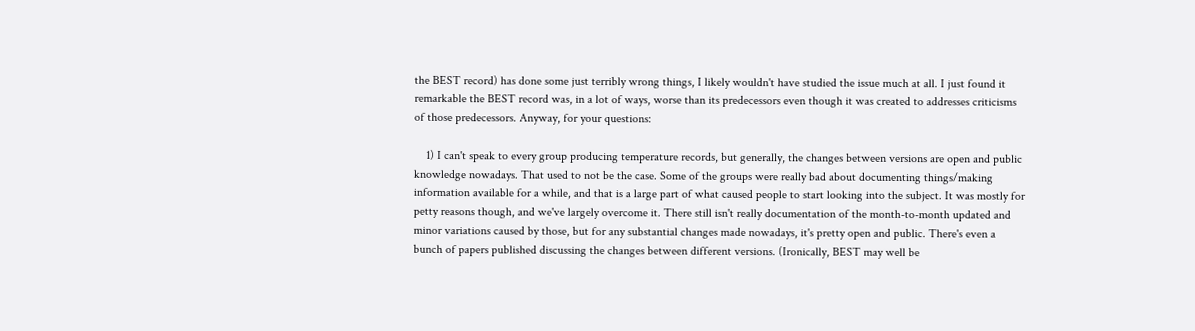the BEST record) has done some just terribly wrong things, I likely wouldn't have studied the issue much at all. I just found it remarkable the BEST record was, in a lot of ways, worse than its predecessors even though it was created to addresses criticisms of those predecessors. Anyway, for your questions:

    1) I can't speak to every group producing temperature records, but generally, the changes between versions are open and public knowledge nowadays. That used to not be the case. Some of the groups were really bad about documenting things/making information available for a while, and that is a large part of what caused people to start looking into the subject. It was mostly for petty reasons though, and we've largely overcome it. There still isn't really documentation of the month-to-month updated and minor variations caused by those, but for any substantial changes made nowadays, it's pretty open and public. There's even a bunch of papers published discussing the changes between different versions. (Ironically, BEST may well be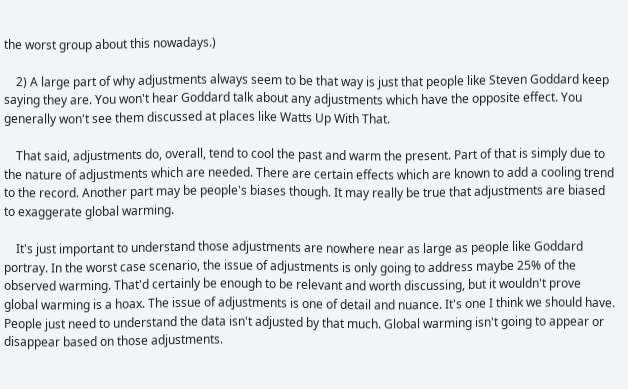the worst group about this nowadays.)

    2) A large part of why adjustments always seem to be that way is just that people like Steven Goddard keep saying they are. You won't hear Goddard talk about any adjustments which have the opposite effect. You generally won't see them discussed at places like Watts Up With That.

    That said, adjustments do, overall, tend to cool the past and warm the present. Part of that is simply due to the nature of adjustments which are needed. There are certain effects which are known to add a cooling trend to the record. Another part may be people's biases though. It may really be true that adjustments are biased to exaggerate global warming.

    It's just important to understand those adjustments are nowhere near as large as people like Goddard portray. In the worst case scenario, the issue of adjustments is only going to address maybe 25% of the observed warming. That'd certainly be enough to be relevant and worth discussing, but it wouldn't prove global warming is a hoax. The issue of adjustments is one of detail and nuance. It's one I think we should have. People just need to understand the data isn't adjusted by that much. Global warming isn't going to appear or disappear based on those adjustments.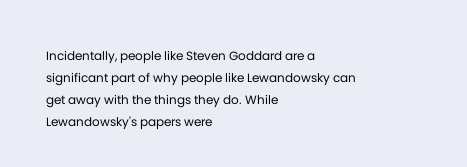Incidentally, people like Steven Goddard are a significant part of why people like Lewandowsky can get away with the things they do. While Lewandowsky's papers were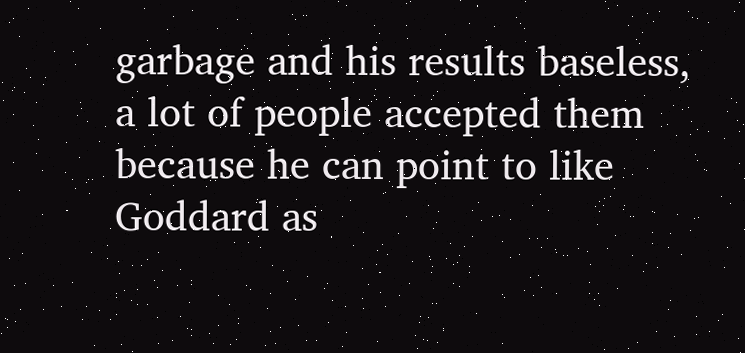garbage and his results baseless, a lot of people accepted them because he can point to like Goddard as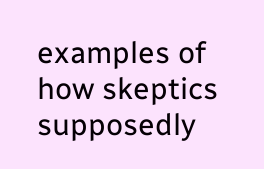examples of how skeptics supposedly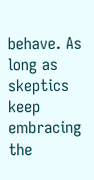behave. As long as skeptics keep embracing the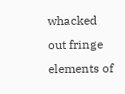whacked out fringe elements of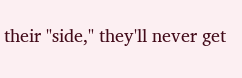their "side," they'll never get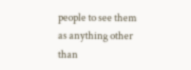people to see them as anything other than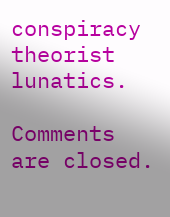conspiracy theorist lunatics.

Comments are closed.